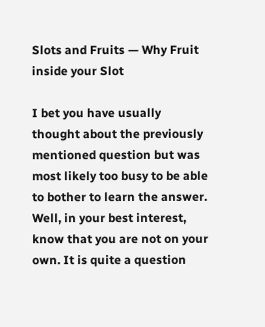Slots and Fruits — Why Fruit inside your Slot

I bet you have usually thought about the previously mentioned question but was most likely too busy to be able to bother to learn the answer. Well, in your best interest, know that you are not on your own. It is quite a question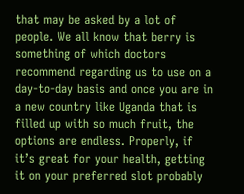that may be asked by a lot of people. We all know that berry is something of which doctors recommend regarding us to use on a day-to-day basis and once you are in a new country like Uganda that is filled up with so much fruit, the options are endless. Properly, if it’s great for your health, getting it on your preferred slot probably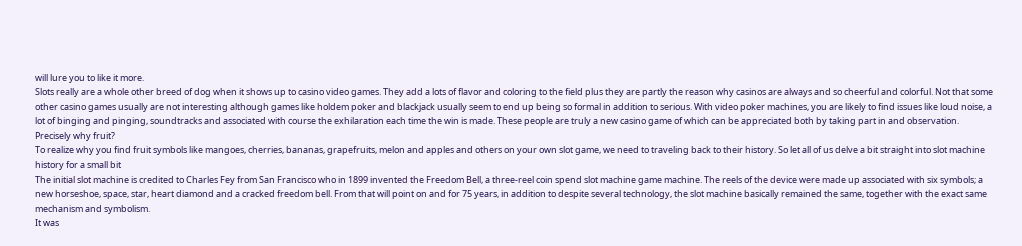will lure you to like it more.
Slots really are a whole other breed of dog when it shows up to casino video games. They add a lots of flavor and coloring to the field plus they are partly the reason why casinos are always and so cheerful and colorful. Not that some other casino games usually are not interesting although games like holdem poker and blackjack usually seem to end up being so formal in addition to serious. With video poker machines, you are likely to find issues like loud noise, a lot of binging and pinging, soundtracks and associated with course the exhilaration each time the win is made. These people are truly a new casino game of which can be appreciated both by taking part in and observation.
Precisely why fruit?
To realize why you find fruit symbols like mangoes, cherries, bananas, grapefruits, melon and apples and others on your own slot game, we need to traveling back to their history. So let all of us delve a bit straight into slot machine history for a small bit
The initial slot machine is credited to Charles Fey from San Francisco who in 1899 invented the Freedom Bell, a three-reel coin spend slot machine game machine. The reels of the device were made up associated with six symbols; a new horseshoe, space, star, heart diamond and a cracked freedom bell. From that will point on and for 75 years, in addition to despite several technology, the slot machine basically remained the same, together with the exact same mechanism and symbolism.
It was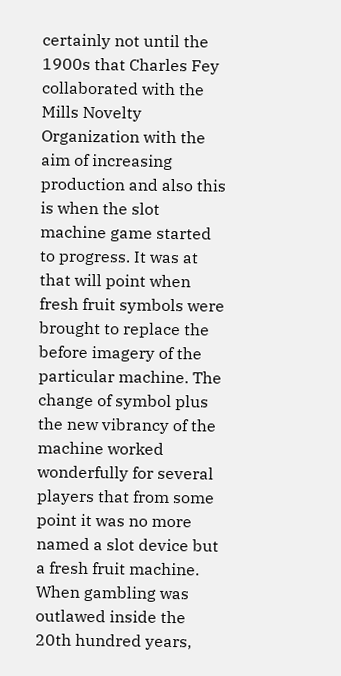certainly not until the 1900s that Charles Fey collaborated with the Mills Novelty Organization with the aim of increasing production and also this is when the slot machine game started to progress. It was at that will point when fresh fruit symbols were brought to replace the before imagery of the particular machine. The change of symbol plus the new vibrancy of the machine worked wonderfully for several players that from some point it was no more named a slot device but a fresh fruit machine.
When gambling was outlawed inside the 20th hundred years,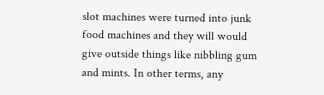slot machines were turned into junk food machines and they will would give outside things like nibbling gum and mints. In other terms, any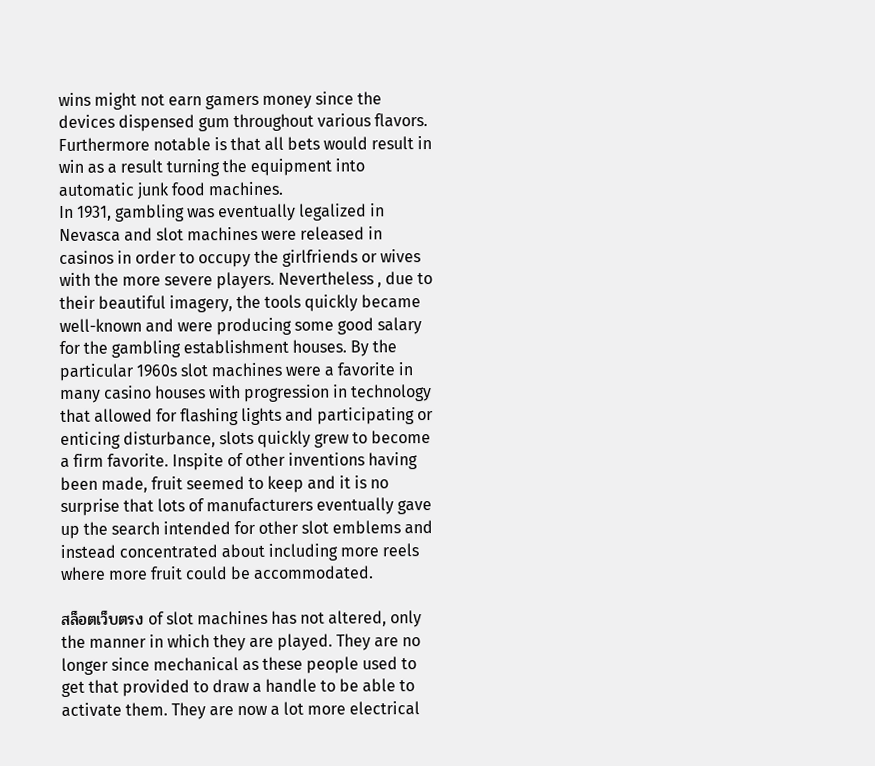wins might not earn gamers money since the devices dispensed gum throughout various flavors. Furthermore notable is that all bets would result in win as a result turning the equipment into automatic junk food machines.
In 1931, gambling was eventually legalized in Nevasca and slot machines were released in casinos in order to occupy the girlfriends or wives with the more severe players. Nevertheless , due to their beautiful imagery, the tools quickly became well-known and were producing some good salary for the gambling establishment houses. By the particular 1960s slot machines were a favorite in many casino houses with progression in technology that allowed for flashing lights and participating or enticing disturbance, slots quickly grew to become a firm favorite. Inspite of other inventions having been made, fruit seemed to keep and it is no surprise that lots of manufacturers eventually gave up the search intended for other slot emblems and instead concentrated about including more reels where more fruit could be accommodated.

สล็อตเว็บตรง of slot machines has not altered, only the manner in which they are played. They are no longer since mechanical as these people used to get that provided to draw a handle to be able to activate them. They are now a lot more electrical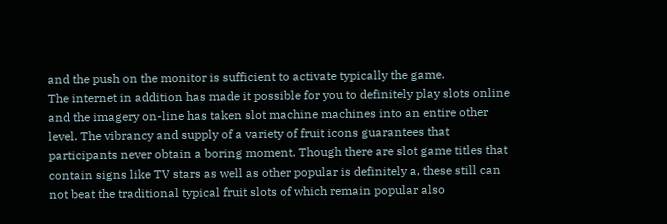and the push on the monitor is sufficient to activate typically the game.
The internet in addition has made it possible for you to definitely play slots online and the imagery on-line has taken slot machine machines into an entire other level. The vibrancy and supply of a variety of fruit icons guarantees that participants never obtain a boring moment. Though there are slot game titles that contain signs like TV stars as well as other popular is definitely a, these still can not beat the traditional typical fruit slots of which remain popular also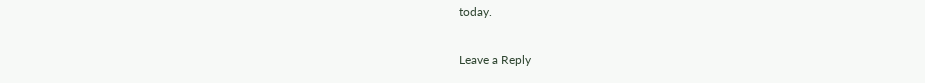today.

Leave a Reply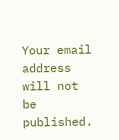Your email address will not be published.